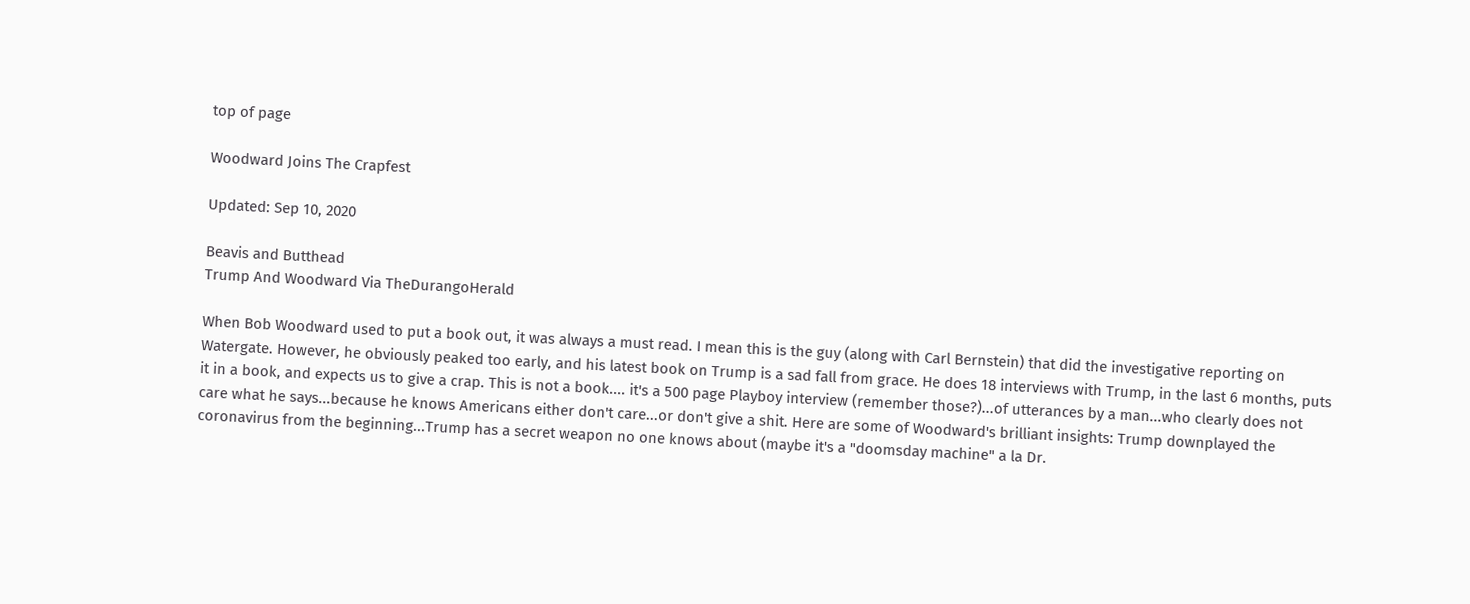top of page

Woodward Joins The Crapfest

Updated: Sep 10, 2020

Beavis and Butthead
Trump And Woodward Via TheDurangoHerald

When Bob Woodward used to put a book out, it was always a must read. I mean this is the guy (along with Carl Bernstein) that did the investigative reporting on Watergate. However, he obviously peaked too early, and his latest book on Trump is a sad fall from grace. He does 18 interviews with Trump, in the last 6 months, puts it in a book, and expects us to give a crap. This is not a book.... it's a 500 page Playboy interview (remember those?)...of utterances by a man...who clearly does not care what he says...because he knows Americans either don't care...or don't give a shit. Here are some of Woodward's brilliant insights: Trump downplayed the coronavirus from the beginning...Trump has a secret weapon no one knows about (maybe it's a "doomsday machine" a la Dr.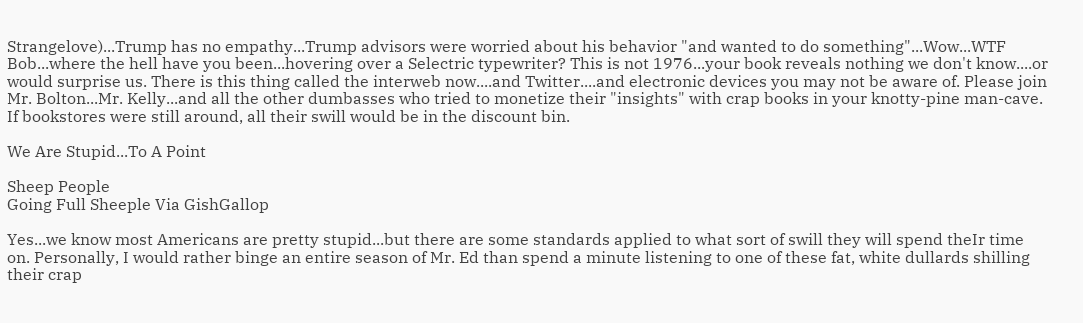Strangelove)...Trump has no empathy...Trump advisors were worried about his behavior "and wanted to do something"...Wow...WTF Bob...where the hell have you been...hovering over a Selectric typewriter? This is not 1976...your book reveals nothing we don't know....or would surprise us. There is this thing called the interweb now....and Twitter....and electronic devices you may not be aware of. Please join Mr. Bolton...Mr. Kelly...and all the other dumbasses who tried to monetize their "insights" with crap books in your knotty-pine man-cave. If bookstores were still around, all their swill would be in the discount bin.

We Are Stupid...To A Point

Sheep People
Going Full Sheeple Via GishGallop

Yes...we know most Americans are pretty stupid...but there are some standards applied to what sort of swill they will spend theIr time on. Personally, I would rather binge an entire season of Mr. Ed than spend a minute listening to one of these fat, white dullards shilling their crap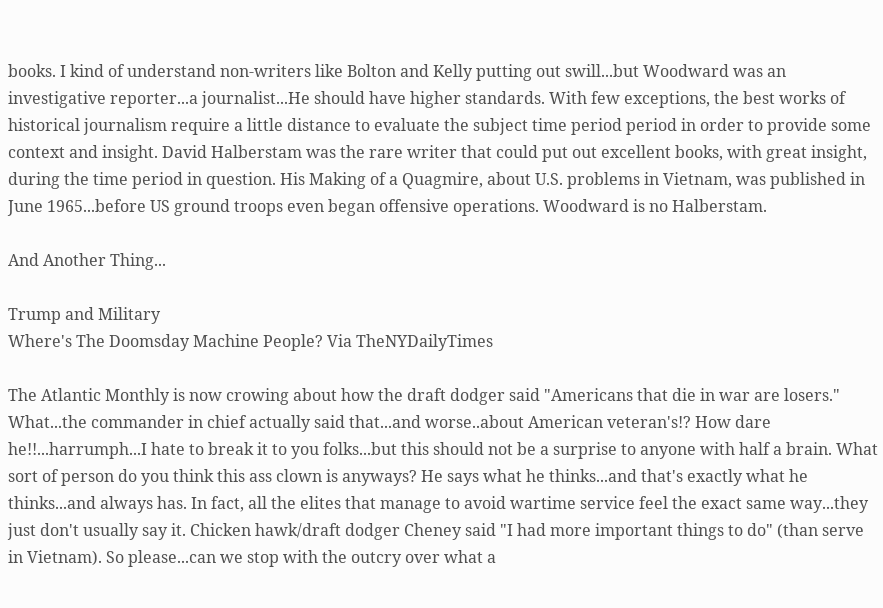books. I kind of understand non-writers like Bolton and Kelly putting out swill...but Woodward was an investigative reporter...a journalist...He should have higher standards. With few exceptions, the best works of historical journalism require a little distance to evaluate the subject time period period in order to provide some context and insight. David Halberstam was the rare writer that could put out excellent books, with great insight, during the time period in question. His Making of a Quagmire, about U.S. problems in Vietnam, was published in June 1965...before US ground troops even began offensive operations. Woodward is no Halberstam.

And Another Thing...

Trump and Military
Where's The Doomsday Machine People? Via TheNYDailyTimes

The Atlantic Monthly is now crowing about how the draft dodger said "Americans that die in war are losers." What...the commander in chief actually said that...and worse..about American veteran's!? How dare he!!...harrumph...I hate to break it to you folks...but this should not be a surprise to anyone with half a brain. What sort of person do you think this ass clown is anyways? He says what he thinks...and that's exactly what he thinks...and always has. In fact, all the elites that manage to avoid wartime service feel the exact same way...they just don't usually say it. Chicken hawk/draft dodger Cheney said "I had more important things to do" (than serve in Vietnam). So please...can we stop with the outcry over what a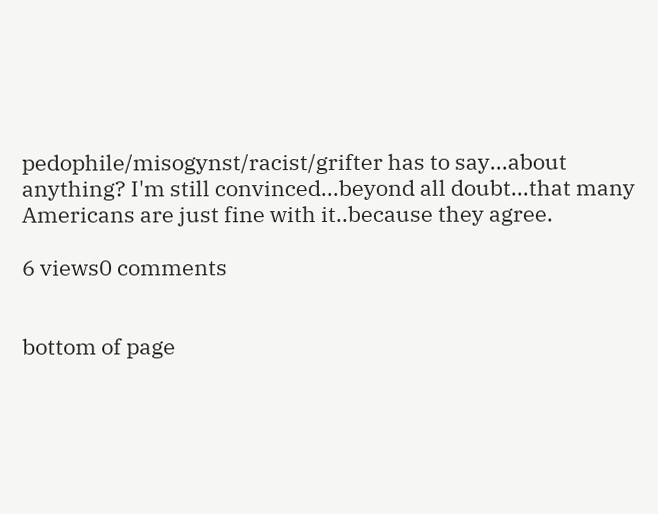pedophile/misogynst/racist/grifter has to say...about anything? I'm still convinced...beyond all doubt...that many Americans are just fine with it..because they agree.

6 views0 comments


bottom of page